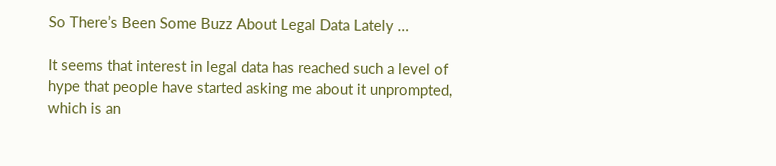So There’s Been Some Buzz About Legal Data Lately …

It seems that interest in legal data has reached such a level of hype that people have started asking me about it unprompted, which is an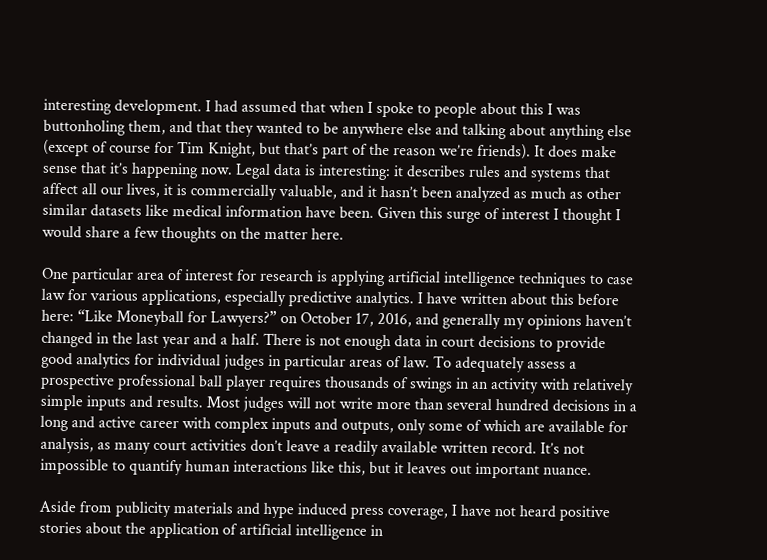interesting development. I had assumed that when I spoke to people about this I was buttonholing them, and that they wanted to be anywhere else and talking about anything else (except of course for Tim Knight, but that’s part of the reason we’re friends). It does make sense that it’s happening now. Legal data is interesting: it describes rules and systems that affect all our lives, it is commercially valuable, and it hasn’t been analyzed as much as other similar datasets like medical information have been. Given this surge of interest I thought I would share a few thoughts on the matter here.

One particular area of interest for research is applying artificial intelligence techniques to case law for various applications, especially predictive analytics. I have written about this before here: “Like Moneyball for Lawyers?” on October 17, 2016, and generally my opinions haven’t changed in the last year and a half. There is not enough data in court decisions to provide good analytics for individual judges in particular areas of law. To adequately assess a prospective professional ball player requires thousands of swings in an activity with relatively simple inputs and results. Most judges will not write more than several hundred decisions in a long and active career with complex inputs and outputs, only some of which are available for analysis, as many court activities don’t leave a readily available written record. It’s not impossible to quantify human interactions like this, but it leaves out important nuance.

Aside from publicity materials and hype induced press coverage, I have not heard positive stories about the application of artificial intelligence in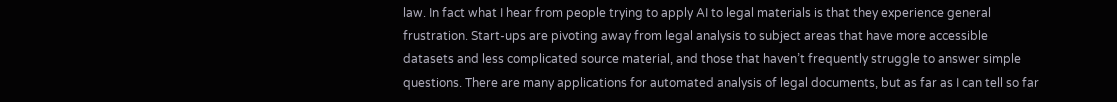law. In fact what I hear from people trying to apply AI to legal materials is that they experience general frustration. Start-ups are pivoting away from legal analysis to subject areas that have more accessible datasets and less complicated source material, and those that haven’t frequently struggle to answer simple questions. There are many applications for automated analysis of legal documents, but as far as I can tell so far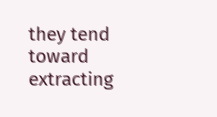they tend toward extracting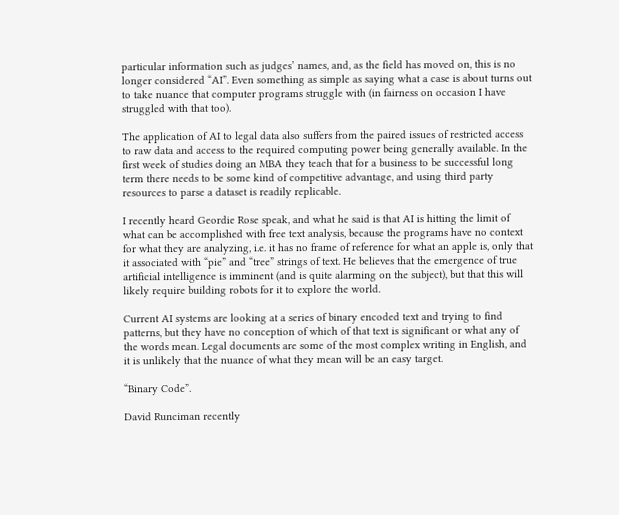particular information such as judges’ names, and, as the field has moved on, this is no longer considered “AI”. Even something as simple as saying what a case is about turns out to take nuance that computer programs struggle with (in fairness on occasion I have struggled with that too).

The application of AI to legal data also suffers from the paired issues of restricted access to raw data and access to the required computing power being generally available. In the first week of studies doing an MBA they teach that for a business to be successful long term there needs to be some kind of competitive advantage, and using third party resources to parse a dataset is readily replicable.

I recently heard Geordie Rose speak, and what he said is that AI is hitting the limit of what can be accomplished with free text analysis, because the programs have no context for what they are analyzing, i.e. it has no frame of reference for what an apple is, only that it associated with “pie” and “tree” strings of text. He believes that the emergence of true artificial intelligence is imminent (and is quite alarming on the subject), but that this will likely require building robots for it to explore the world.

Current AI systems are looking at a series of binary encoded text and trying to find patterns, but they have no conception of which of that text is significant or what any of the words mean. Legal documents are some of the most complex writing in English, and it is unlikely that the nuance of what they mean will be an easy target.

“Binary Code”.

David Runciman recently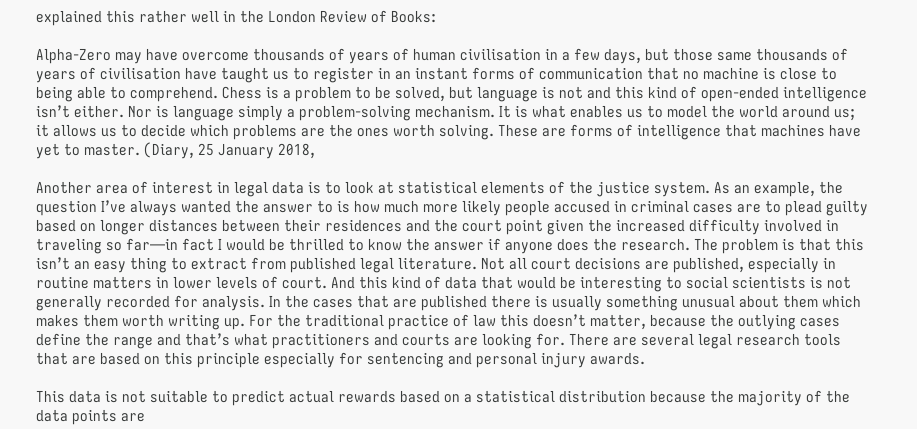explained this rather well in the London Review of Books:

Alpha-Zero may have overcome thousands of years of human civilisation in a few days, but those same thousands of years of civilisation have taught us to register in an instant forms of communication that no machine is close to being able to comprehend. Chess is a problem to be solved, but language is not and this kind of open-ended intelligence isn’t either. Nor is language simply a problem-solving mechanism. It is what enables us to model the world around us; it allows us to decide which problems are the ones worth solving. These are forms of intelligence that machines have yet to master. (Diary, 25 January 2018,

Another area of interest in legal data is to look at statistical elements of the justice system. As an example, the question I’ve always wanted the answer to is how much more likely people accused in criminal cases are to plead guilty based on longer distances between their residences and the court point given the increased difficulty involved in traveling so far—in fact I would be thrilled to know the answer if anyone does the research. The problem is that this isn’t an easy thing to extract from published legal literature. Not all court decisions are published, especially in routine matters in lower levels of court. And this kind of data that would be interesting to social scientists is not generally recorded for analysis. In the cases that are published there is usually something unusual about them which makes them worth writing up. For the traditional practice of law this doesn’t matter, because the outlying cases define the range and that’s what practitioners and courts are looking for. There are several legal research tools that are based on this principle especially for sentencing and personal injury awards.

This data is not suitable to predict actual rewards based on a statistical distribution because the majority of the data points are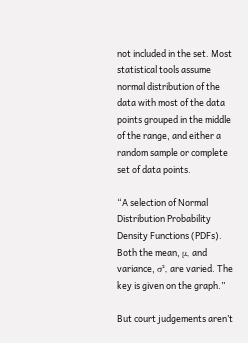not included in the set. Most statistical tools assume normal distribution of the data with most of the data points grouped in the middle of the range, and either a random sample or complete set of data points.

“A selection of Normal Distribution Probability Density Functions (PDFs). Both the mean, μ, and variance, σ², are varied. The key is given on the graph.”

But court judgements aren’t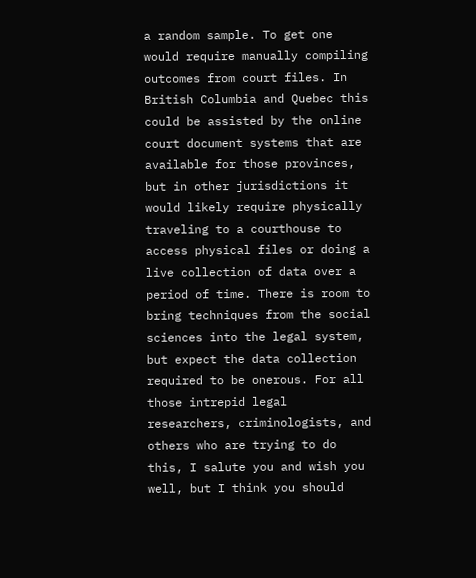a random sample. To get one would require manually compiling outcomes from court files. In British Columbia and Quebec this could be assisted by the online court document systems that are available for those provinces, but in other jurisdictions it would likely require physically traveling to a courthouse to access physical files or doing a live collection of data over a period of time. There is room to bring techniques from the social sciences into the legal system, but expect the data collection required to be onerous. For all those intrepid legal researchers, criminologists, and others who are trying to do this, I salute you and wish you well, but I think you should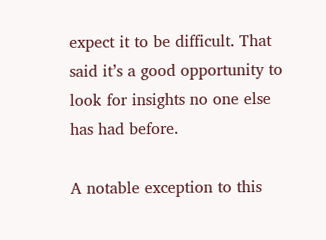expect it to be difficult. That said it’s a good opportunity to look for insights no one else has had before.

A notable exception to this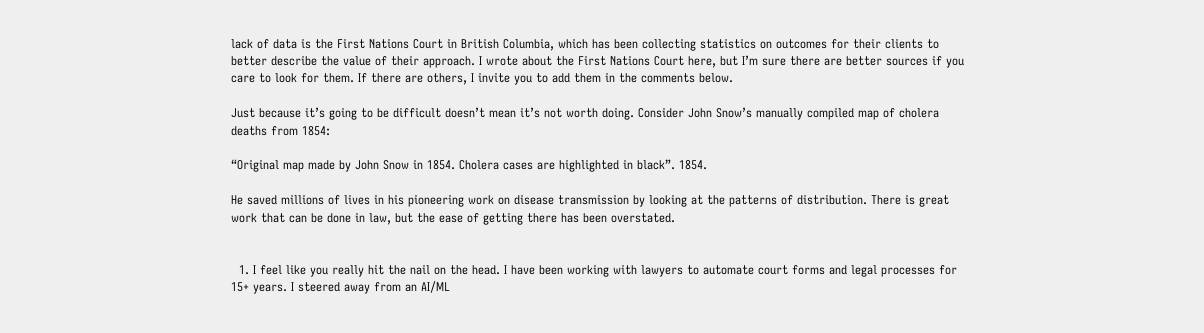lack of data is the First Nations Court in British Columbia, which has been collecting statistics on outcomes for their clients to better describe the value of their approach. I wrote about the First Nations Court here, but I’m sure there are better sources if you care to look for them. If there are others, I invite you to add them in the comments below.

Just because it’s going to be difficult doesn’t mean it’s not worth doing. Consider John Snow’s manually compiled map of cholera deaths from 1854:

“Original map made by John Snow in 1854. Cholera cases are highlighted in black”. 1854.

He saved millions of lives in his pioneering work on disease transmission by looking at the patterns of distribution. There is great work that can be done in law, but the ease of getting there has been overstated.


  1. I feel like you really hit the nail on the head. I have been working with lawyers to automate court forms and legal processes for 15+ years. I steered away from an AI/ML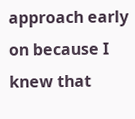approach early on because I knew that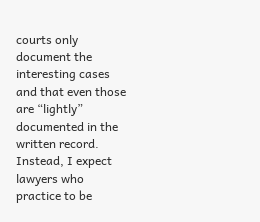courts only document the interesting cases and that even those are “lightly” documented in the written record. Instead, I expect lawyers who practice to be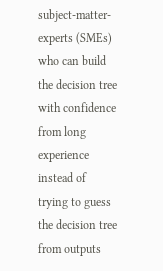subject-matter-experts (SMEs) who can build the decision tree with confidence from long experience instead of trying to guess the decision tree from outputs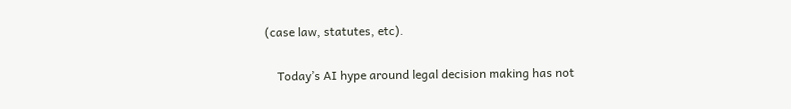(case law, statutes, etc).

    Today’s AI hype around legal decision making has not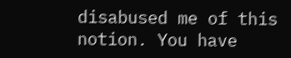disabused me of this notion. You have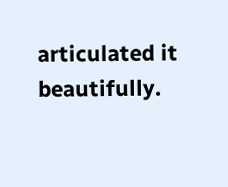articulated it beautifully.